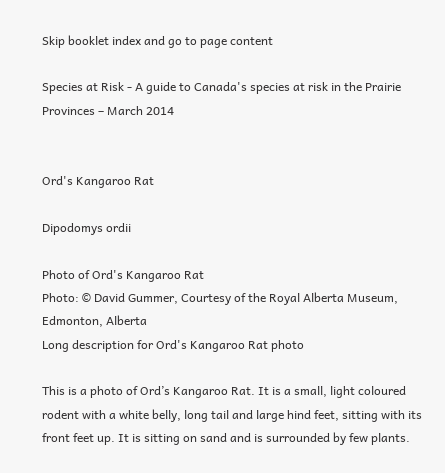Skip booklet index and go to page content

Species at Risk - A guide to Canada's species at risk in the Prairie Provinces – March 2014


Ord's Kangaroo Rat

Dipodomys ordii

Photo of Ord's Kangaroo Rat
Photo: © David Gummer, Courtesy of the Royal Alberta Museum, Edmonton, Alberta
Long description for Ord's Kangaroo Rat photo

This is a photo of Ord’s Kangaroo Rat. It is a small, light coloured rodent with a white belly, long tail and large hind feet, sitting with its front feet up. It is sitting on sand and is surrounded by few plants.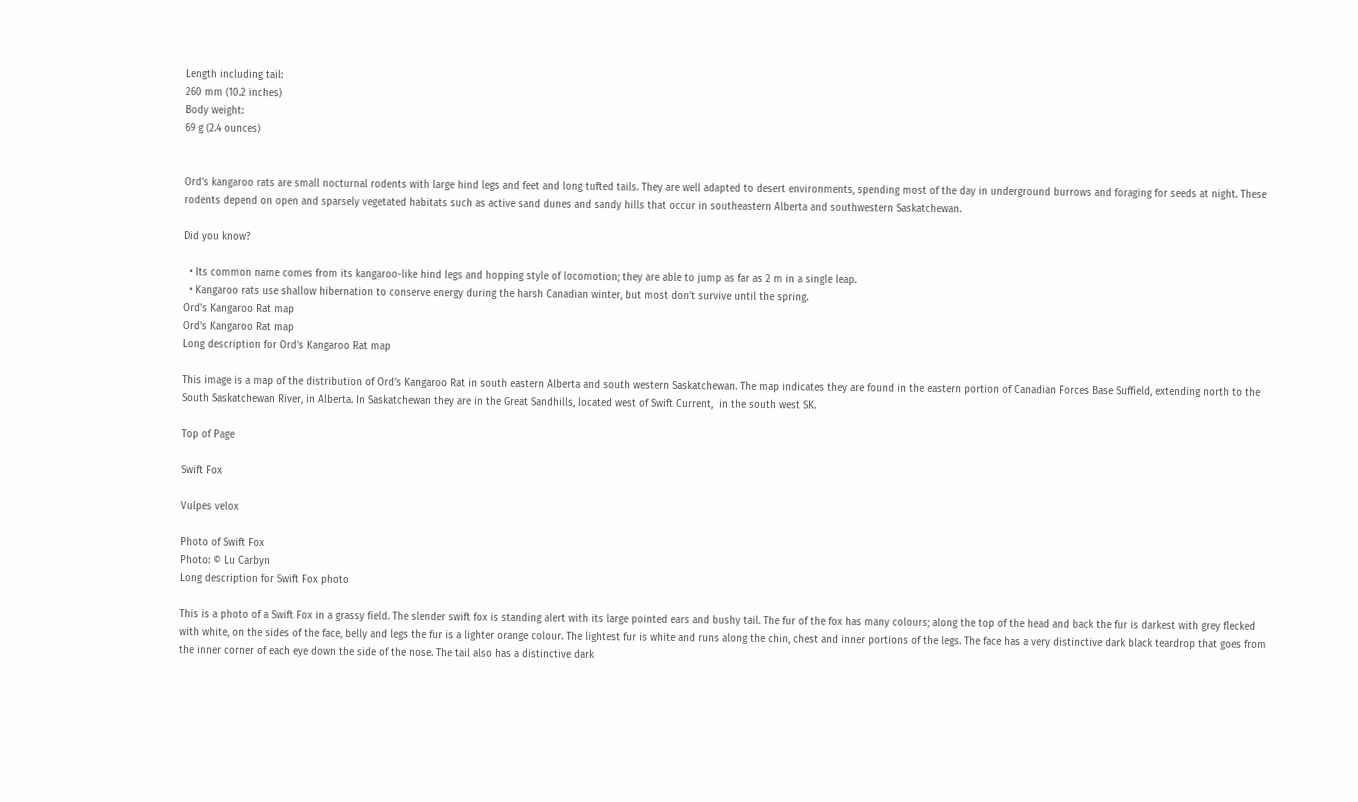Length including tail:
260 mm (10.2 inches)
Body weight:
69 g (2.4 ounces)


Ord’s kangaroo rats are small nocturnal rodents with large hind legs and feet and long tufted tails. They are well adapted to desert environments, spending most of the day in underground burrows and foraging for seeds at night. These rodents depend on open and sparsely vegetated habitats such as active sand dunes and sandy hills that occur in southeastern Alberta and southwestern Saskatchewan.

Did you know?

  • Its common name comes from its kangaroo-like hind legs and hopping style of locomotion; they are able to jump as far as 2 m in a single leap.
  • Kangaroo rats use shallow hibernation to conserve energy during the harsh Canadian winter, but most don’t survive until the spring.
Ord's Kangaroo Rat map
Ord's Kangaroo Rat map
Long description for Ord's Kangaroo Rat map

This image is a map of the distribution of Ord’s Kangaroo Rat in south eastern Alberta and south western Saskatchewan. The map indicates they are found in the eastern portion of Canadian Forces Base Suffield, extending north to the South Saskatchewan River, in Alberta. In Saskatchewan they are in the Great Sandhills, located west of Swift Current,  in the south west SK.

Top of Page

Swift Fox

Vulpes velox

Photo of Swift Fox
Photo: © Lu Carbyn
Long description for Swift Fox photo

This is a photo of a Swift Fox in a grassy field. The slender swift fox is standing alert with its large pointed ears and bushy tail. The fur of the fox has many colours; along the top of the head and back the fur is darkest with grey flecked with white, on the sides of the face, belly and legs the fur is a lighter orange colour. The lightest fur is white and runs along the chin, chest and inner portions of the legs. The face has a very distinctive dark black teardrop that goes from the inner corner of each eye down the side of the nose. The tail also has a distinctive dark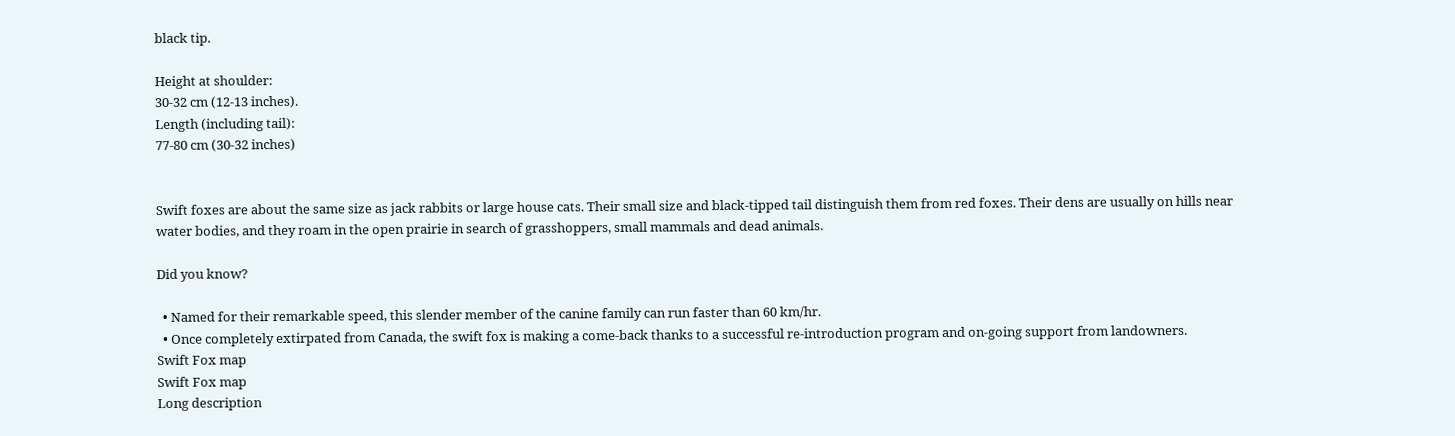black tip.

Height at shoulder:
30-32 cm (12-13 inches).
Length (including tail):
77-80 cm (30-32 inches)


Swift foxes are about the same size as jack rabbits or large house cats. Their small size and black-tipped tail distinguish them from red foxes. Their dens are usually on hills near water bodies, and they roam in the open prairie in search of grasshoppers, small mammals and dead animals.

Did you know?

  • Named for their remarkable speed, this slender member of the canine family can run faster than 60 km/hr.
  • Once completely extirpated from Canada, the swift fox is making a come-back thanks to a successful re-introduction program and on-going support from landowners.
Swift Fox map
Swift Fox map
Long description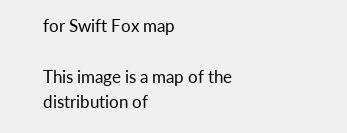for Swift Fox map

This image is a map of the distribution of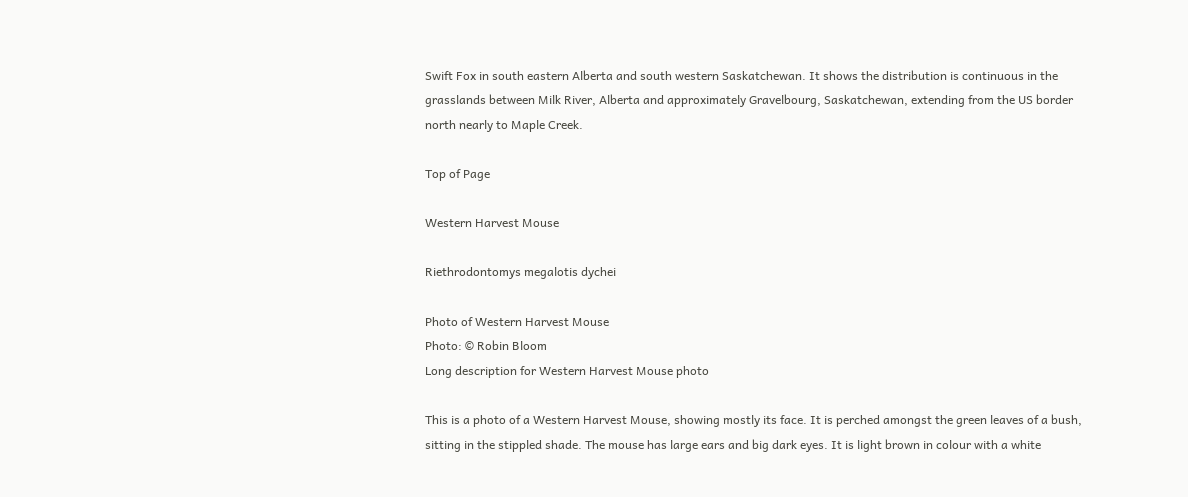Swift Fox in south eastern Alberta and south western Saskatchewan. It shows the distribution is continuous in the grasslands between Milk River, Alberta and approximately Gravelbourg, Saskatchewan, extending from the US border north nearly to Maple Creek.

Top of Page

Western Harvest Mouse

Riethrodontomys megalotis dychei

Photo of Western Harvest Mouse
Photo: © Robin Bloom
Long description for Western Harvest Mouse photo

This is a photo of a Western Harvest Mouse, showing mostly its face. It is perched amongst the green leaves of a bush, sitting in the stippled shade. The mouse has large ears and big dark eyes. It is light brown in colour with a white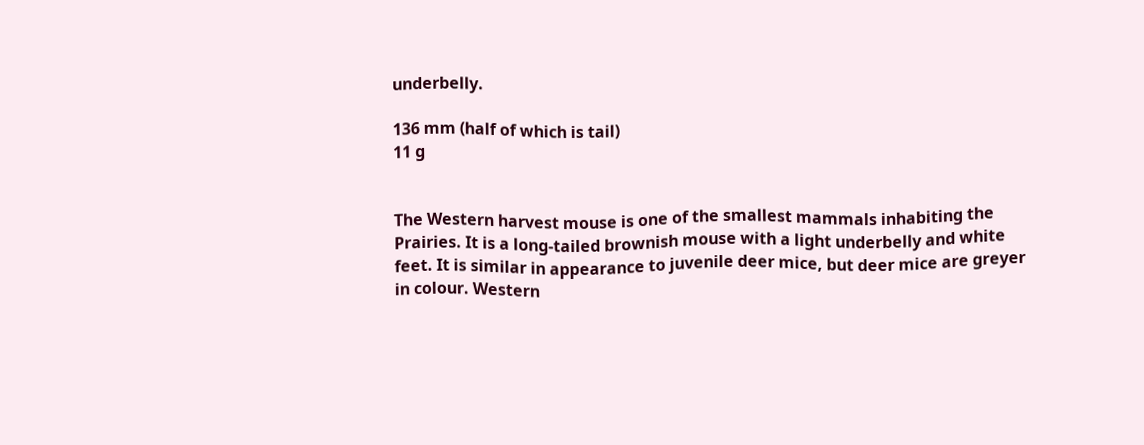underbelly.

136 mm (half of which is tail)
11 g


The Western harvest mouse is one of the smallest mammals inhabiting the Prairies. It is a long-tailed brownish mouse with a light underbelly and white feet. It is similar in appearance to juvenile deer mice, but deer mice are greyer in colour. Western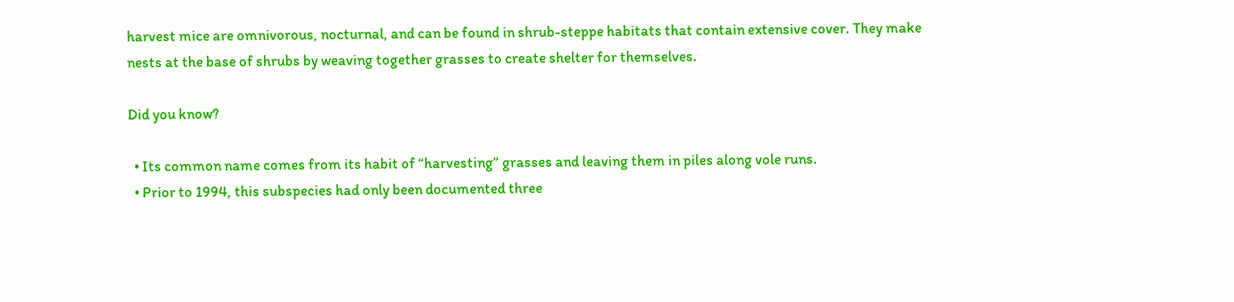harvest mice are omnivorous, nocturnal, and can be found in shrub-steppe habitats that contain extensive cover. They make nests at the base of shrubs by weaving together grasses to create shelter for themselves.

Did you know?

  • Its common name comes from its habit of “harvesting” grasses and leaving them in piles along vole runs.
  • Prior to 1994, this subspecies had only been documented three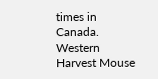times in Canada.
Western Harvest Mouse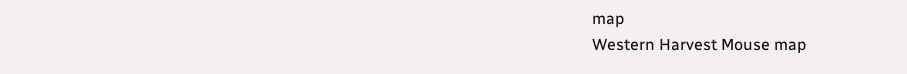map
Western Harvest Mouse map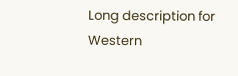Long description for Western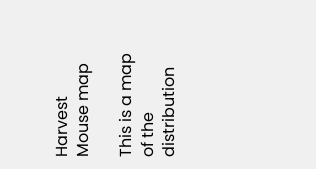Harvest Mouse map

This is a map of the distribution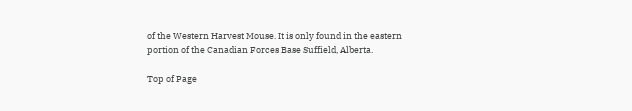of the Western Harvest Mouse. It is only found in the eastern portion of the Canadian Forces Base Suffield, Alberta.

Top of Page